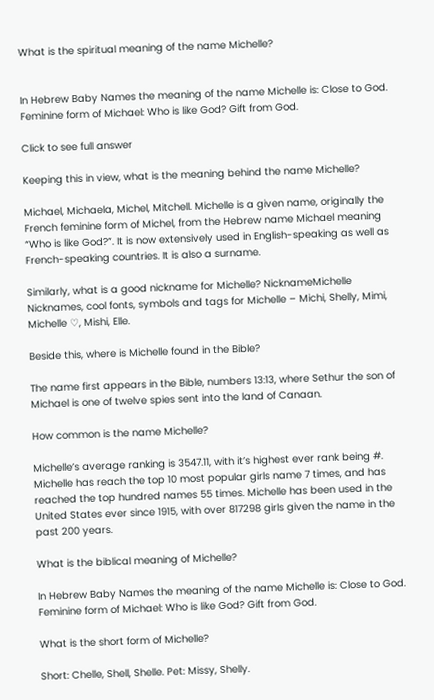What is the spiritual meaning of the name Michelle?


In Hebrew Baby Names the meaning of the name Michelle is: Close to God. Feminine form of Michael: Who is like God? Gift from God.

Click to see full answer

Keeping this in view, what is the meaning behind the name Michelle?

Michael, Michaela, Michel, Mitchell. Michelle is a given name, originally the French feminine form of Michel, from the Hebrew name Michael meaning “Who is like God?”. It is now extensively used in English-speaking as well as French-speaking countries. It is also a surname.

Similarly, what is a good nickname for Michelle? NicknameMichelle Nicknames, cool fonts, symbols and tags for Michelle – Michi, Shelly, Mimi, Michelle ♡, Mishi, Elle.

Beside this, where is Michelle found in the Bible?

The name first appears in the Bible, numbers 13:13, where Sethur the son of Michael is one of twelve spies sent into the land of Canaan.

How common is the name Michelle?

Michelle’s average ranking is 3547.11, with it’s highest ever rank being #. Michelle has reach the top 10 most popular girls name 7 times, and has reached the top hundred names 55 times. Michelle has been used in the United States ever since 1915, with over 817298 girls given the name in the past 200 years.

What is the biblical meaning of Michelle?

In Hebrew Baby Names the meaning of the name Michelle is: Close to God. Feminine form of Michael: Who is like God? Gift from God.

What is the short form of Michelle?

Short: Chelle, Shell, Shelle. Pet: Missy, Shelly.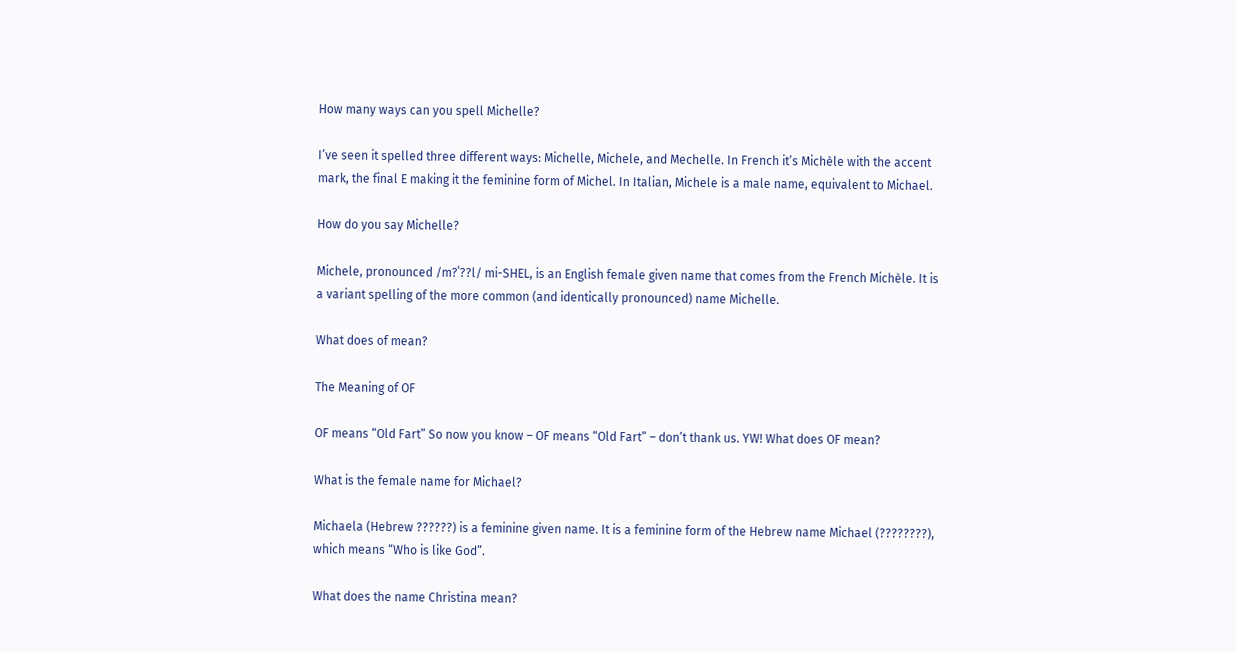How many ways can you spell Michelle?

I’ve seen it spelled three different ways: Michelle, Michele, and Mechelle. In French it’s Michèle with the accent mark, the final E making it the feminine form of Michel. In Italian, Michele is a male name, equivalent to Michael.

How do you say Michelle?

Michele, pronounced /m?ˈ??l/ mi-SHEL, is an English female given name that comes from the French Michèle. It is a variant spelling of the more common (and identically pronounced) name Michelle.

What does of mean?

The Meaning of OF

OF means “Old Fart” So now you know – OF means “Old Fart” – don’t thank us. YW! What does OF mean?

What is the female name for Michael?

Michaela (Hebrew ??????) is a feminine given name. It is a feminine form of the Hebrew name Michael (????????), which means “Who is like God”.

What does the name Christina mean?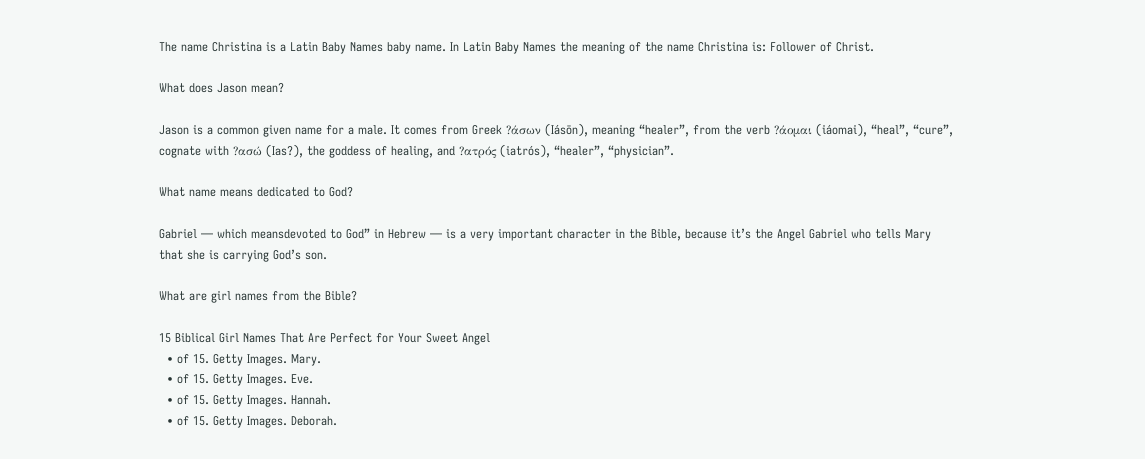The name Christina is a Latin Baby Names baby name. In Latin Baby Names the meaning of the name Christina is: Follower of Christ.

What does Jason mean?

Jason is a common given name for a male. It comes from Greek ?άσων (Iásōn), meaning “healer”, from the verb ?άομαι (iáomai), “heal”, “cure”, cognate with ?ασώ (Ias?), the goddess of healing, and ?ατρός (iatrós), “healer”, “physician”.

What name means dedicated to God?

Gabriel — which meansdevoted to God” in Hebrew — is a very important character in the Bible, because it’s the Angel Gabriel who tells Mary that she is carrying God’s son.

What are girl names from the Bible?

15 Biblical Girl Names That Are Perfect for Your Sweet Angel
  • of 15. Getty Images. Mary.
  • of 15. Getty Images. Eve.
  • of 15. Getty Images. Hannah.
  • of 15. Getty Images. Deborah.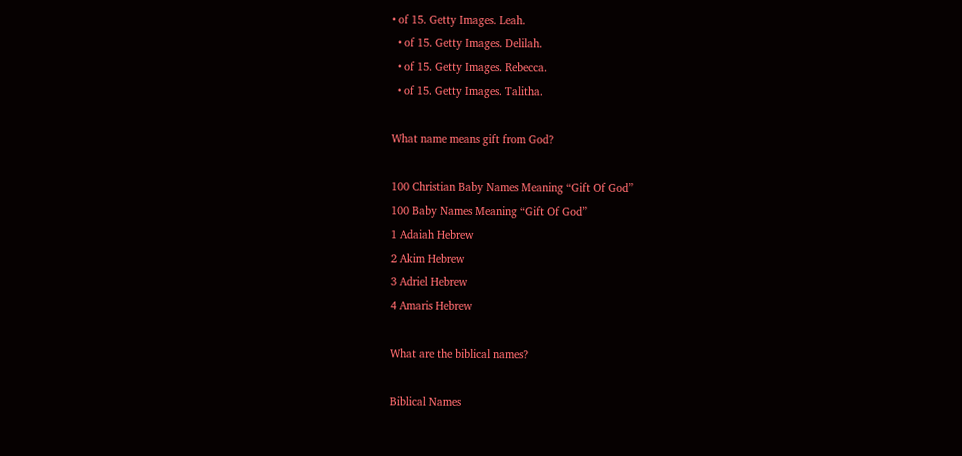• of 15. Getty Images. Leah.
  • of 15. Getty Images. Delilah.
  • of 15. Getty Images. Rebecca.
  • of 15. Getty Images. Talitha.

What name means gift from God?

100 Christian Baby Names Meaning “Gift Of God”
100 Baby Names Meaning “Gift Of God”
1 Adaiah Hebrew
2 Akim Hebrew
3 Adriel Hebrew
4 Amaris Hebrew

What are the biblical names?

Biblical Names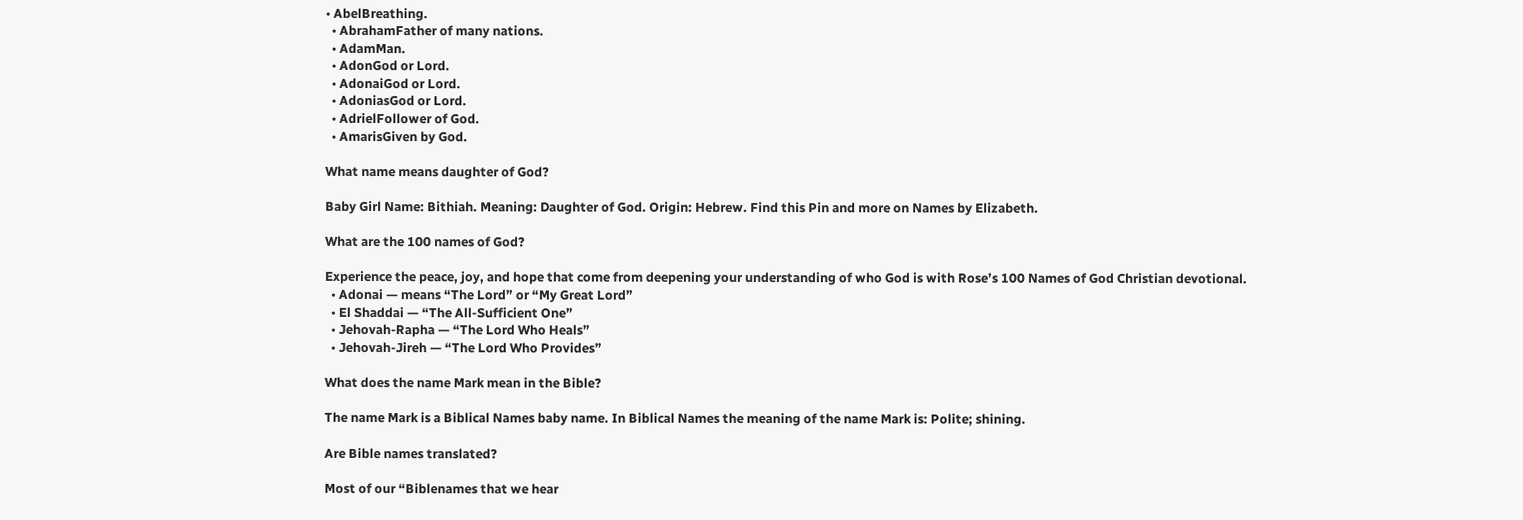• AbelBreathing.
  • AbrahamFather of many nations.
  • AdamMan.
  • AdonGod or Lord.
  • AdonaiGod or Lord.
  • AdoniasGod or Lord.
  • AdrielFollower of God.
  • AmarisGiven by God.

What name means daughter of God?

Baby Girl Name: Bithiah. Meaning: Daughter of God. Origin: Hebrew. Find this Pin and more on Names by Elizabeth.

What are the 100 names of God?

Experience the peace, joy, and hope that come from deepening your understanding of who God is with Rose’s 100 Names of God Christian devotional.
  • Adonai — means “The Lord” or “My Great Lord”
  • El Shaddai — “The All-Sufficient One”
  • Jehovah-Rapha — “The Lord Who Heals”
  • Jehovah-Jireh — “The Lord Who Provides”

What does the name Mark mean in the Bible?

The name Mark is a Biblical Names baby name. In Biblical Names the meaning of the name Mark is: Polite; shining.

Are Bible names translated?

Most of our “Biblenames that we hear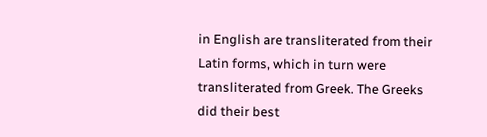in English are transliterated from their Latin forms, which in turn were transliterated from Greek. The Greeks did their best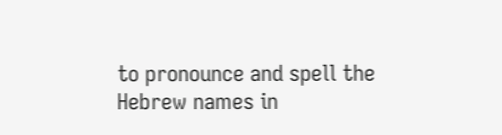to pronounce and spell the Hebrew names in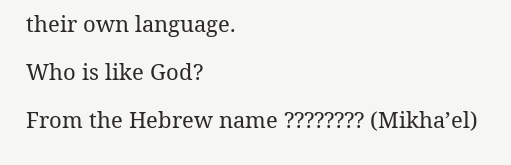their own language.

Who is like God?

From the Hebrew name ???????? (Mikha’el)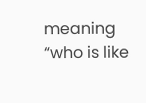meaning “who is like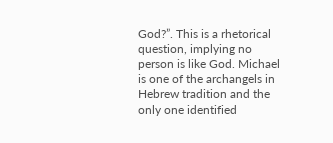God?”. This is a rhetorical question, implying no person is like God. Michael is one of the archangels in Hebrew tradition and the only one identified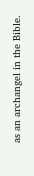as an archangel in the Bible.